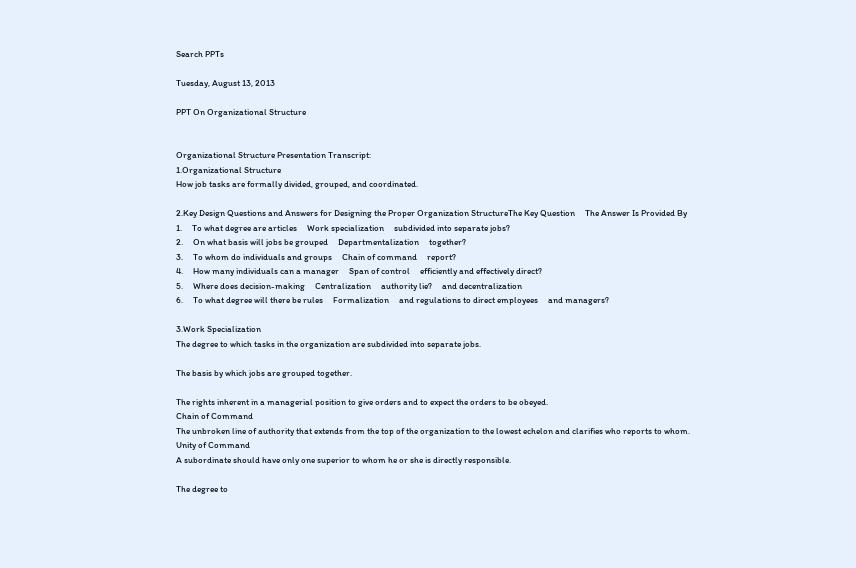Search PPTs

Tuesday, August 13, 2013

PPT On Organizational Structure


Organizational Structure Presentation Transcript:
1.Organizational Structure
How job tasks are formally divided, grouped, and coordinated.

2.Key Design Questions and Answers for Designing the Proper Organization StructureThe Key Question     The Answer Is Provided By
1.     To what degree are articles     Work specialization     subdivided into separate jobs?
2.     On what basis will jobs be grouped     Departmentalization     together?
3.     To whom do individuals and groups     Chain of command     report?
4.     How many individuals can a manager     Span of control     efficiently and effectively direct?
5.     Where does decision-making     Centralization     authority lie?     and decentralization
6.     To what degree will there be rules     Formalization     and regulations to direct employees     and managers?

3.Work Specialization
The degree to which tasks in the organization are subdivided into separate jobs.

The basis by which jobs are grouped together.

The rights inherent in a managerial position to give orders and to expect the orders to be obeyed.
Chain of Command
The unbroken line of authority that extends from the top of the organization to the lowest echelon and clarifies who reports to whom.
Unity of Command
A subordinate should have only one superior to whom he or she is directly responsible.

The degree to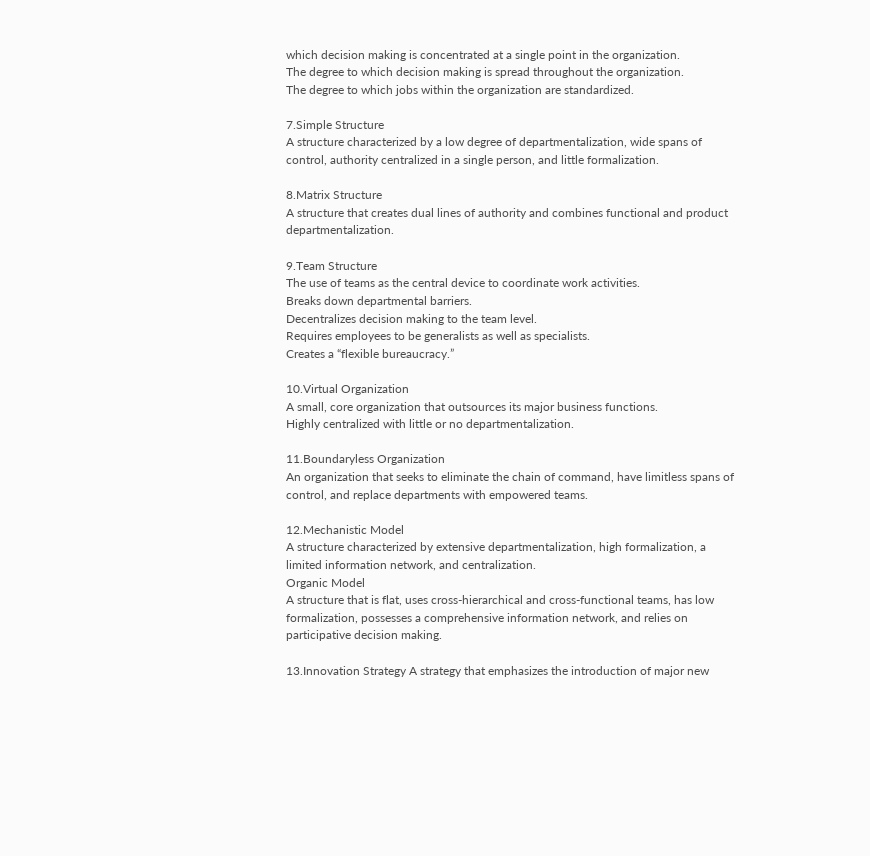which decision making is concentrated at a single point in the organization.
The degree to which decision making is spread throughout the organization.
The degree to which jobs within the organization are standardized.

7.Simple Structure
A structure characterized by a low degree of departmentalization, wide spans of control, authority centralized in a single person, and little formalization.

8.Matrix Structure
A structure that creates dual lines of authority and combines functional and product departmentalization.

9.Team Structure
The use of teams as the central device to coordinate work activities.
Breaks down departmental barriers.
Decentralizes decision making to the team level.
Requires employees to be generalists as well as specialists.
Creates a “flexible bureaucracy.”

10.Virtual Organization
A small, core organization that outsources its major business functions.
Highly centralized with little or no departmentalization.

11.Boundaryless Organization
An organization that seeks to eliminate the chain of command, have limitless spans of control, and replace departments with empowered teams.

12.Mechanistic Model
A structure characterized by extensive departmentalization, high formalization, a limited information network, and centralization.
Organic Model
A structure that is flat, uses cross-hierarchical and cross-functional teams, has low formalization, possesses a comprehensive information network, and relies on participative decision making.

13.Innovation Strategy A strategy that emphasizes the introduction of major new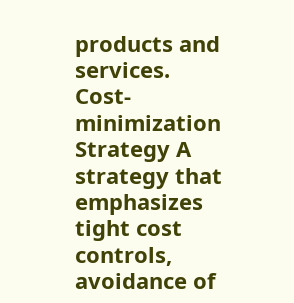products and services.
Cost-minimization Strategy A strategy that emphasizes tight cost controls, avoidance of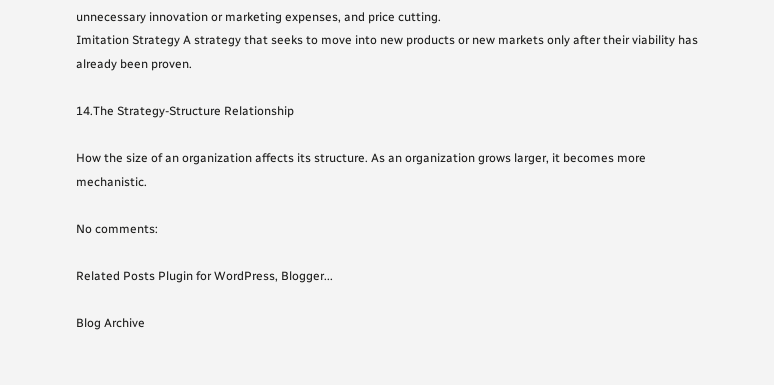unnecessary innovation or marketing expenses, and price cutting.
Imitation Strategy A strategy that seeks to move into new products or new markets only after their viability has already been proven.

14.The Strategy-Structure Relationship

How the size of an organization affects its structure. As an organization grows larger, it becomes more mechanistic.

No comments:

Related Posts Plugin for WordPress, Blogger...

Blog Archive